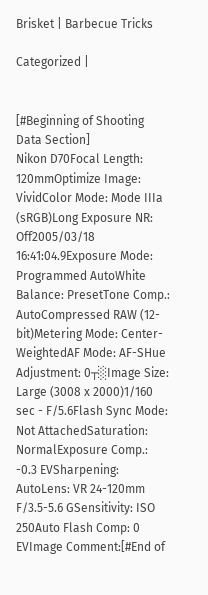Brisket | Barbecue Tricks

Categorized |


[#Beginning of Shooting Data Section]
Nikon D70Focal Length: 120mmOptimize Image: VividColor Mode: Mode IIIa (sRGB)Long Exposure NR: Off2005/03/18 16:41:04.9Exposure Mode: Programmed AutoWhite Balance: PresetTone Comp.: AutoCompressed RAW (12-bit)Metering Mode: Center-WeightedAF Mode: AF-SHue Adjustment: 0┬░Image Size: Large (3008 x 2000)1/160 sec - F/5.6Flash Sync Mode: Not AttachedSaturation: NormalExposure Comp.: -0.3 EVSharpening: AutoLens: VR 24-120mm F/3.5-5.6 GSensitivity: ISO 250Auto Flash Comp: 0 EVImage Comment:[#End of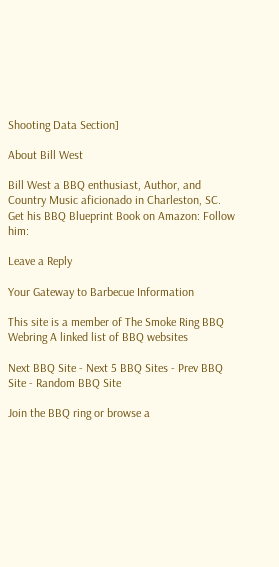Shooting Data Section]

About Bill West

Bill West a BBQ enthusiast, Author, and Country Music aficionado in Charleston, SC. Get his BBQ Blueprint Book on Amazon: Follow him:

Leave a Reply

Your Gateway to Barbecue Information

This site is a member of The Smoke Ring BBQ Webring A linked list of BBQ websites

Next BBQ Site - Next 5 BBQ Sites - Prev BBQ Site - Random BBQ Site

Join the BBQ ring or browse a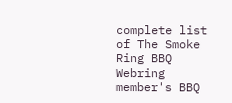complete list of The Smoke Ring BBQ Webring member's BBQ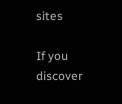sites

If you discover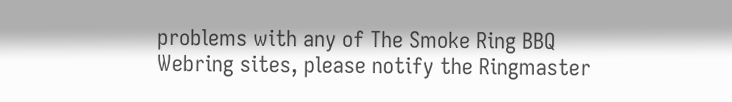problems with any of The Smoke Ring BBQ Webring sites, please notify the Ringmaster